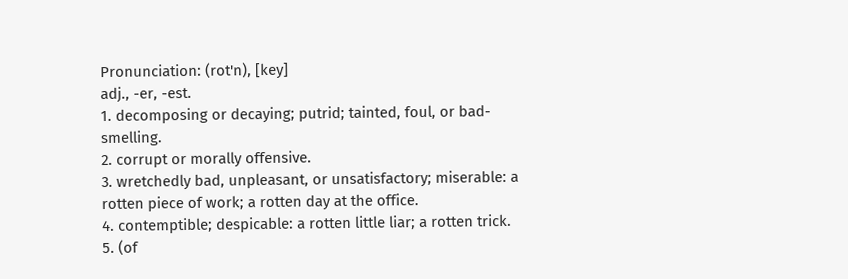Pronunciation: (rot'n), [key]
adj., -er, -est.
1. decomposing or decaying; putrid; tainted, foul, or bad-smelling.
2. corrupt or morally offensive.
3. wretchedly bad, unpleasant, or unsatisfactory; miserable: a rotten piece of work; a rotten day at the office.
4. contemptible; despicable: a rotten little liar; a rotten trick.
5. (of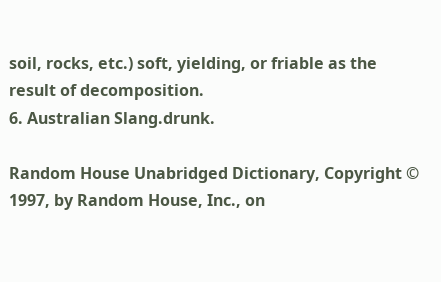soil, rocks, etc.) soft, yielding, or friable as the result of decomposition.
6. Australian Slang.drunk.

Random House Unabridged Dictionary, Copyright © 1997, by Random House, Inc., on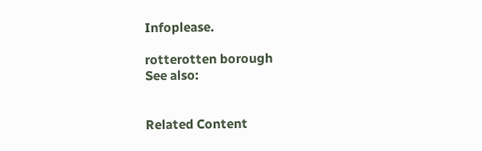Infoplease.

rotterotten borough
See also:


Related Content